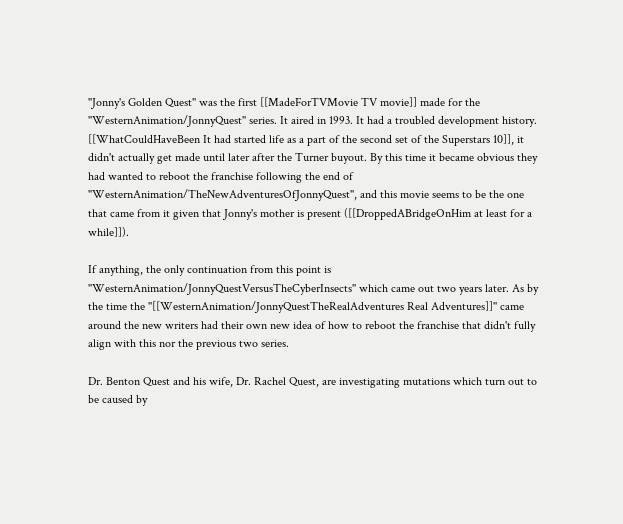''Jonny's Golden Quest'' was the first [[MadeForTVMovie TV movie]] made for the ''WesternAnimation/JonnyQuest'' series. It aired in 1993. It had a troubled development history. [[WhatCouldHaveBeen It had started life as a part of the second set of the Superstars 10]], it didn't actually get made until later after the Turner buyout. By this time it became obvious they had wanted to reboot the franchise following the end of ''WesternAnimation/TheNewAdventuresOfJonnyQuest'', and this movie seems to be the one that came from it given that Jonny's mother is present ([[DroppedABridgeOnHim at least for a while]]).

If anything, the only continuation from this point is ''WesternAnimation/JonnyQuestVersusTheCyberInsects'' which came out two years later. As by the time the ''[[WesternAnimation/JonnyQuestTheRealAdventures Real Adventures]]'' came around the new writers had their own new idea of how to reboot the franchise that didn't fully align with this nor the previous two series.

Dr. Benton Quest and his wife, Dr. Rachel Quest, are investigating mutations which turn out to be caused by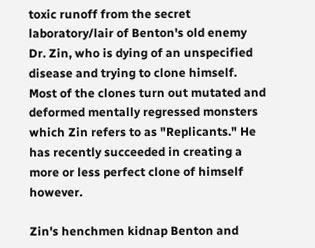toxic runoff from the secret laboratory/lair of Benton's old enemy Dr. Zin, who is dying of an unspecified disease and trying to clone himself. Most of the clones turn out mutated and deformed mentally regressed monsters which Zin refers to as "Replicants." He has recently succeeded in creating a more or less perfect clone of himself however.

Zin's henchmen kidnap Benton and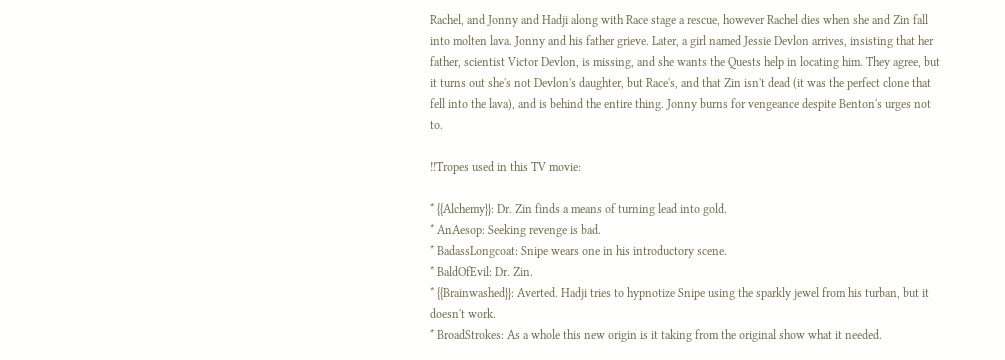Rachel, and Jonny and Hadji along with Race stage a rescue, however Rachel dies when she and Zin fall into molten lava. Jonny and his father grieve. Later, a girl named Jessie Devlon arrives, insisting that her father, scientist Victor Devlon, is missing, and she wants the Quests help in locating him. They agree, but it turns out she's not Devlon's daughter, but Race's, and that Zin isn't dead (it was the perfect clone that fell into the lava), and is behind the entire thing. Jonny burns for vengeance despite Benton's urges not to.

!!Tropes used in this TV movie:

* {{Alchemy}}: Dr. Zin finds a means of turning lead into gold.
* AnAesop: Seeking revenge is bad.
* BadassLongcoat: Snipe wears one in his introductory scene.
* BaldOfEvil: Dr. Zin.
* {{Brainwashed}}: Averted. Hadji tries to hypnotize Snipe using the sparkly jewel from his turban, but it doesn't work.
* BroadStrokes: As a whole this new origin is it taking from the original show what it needed.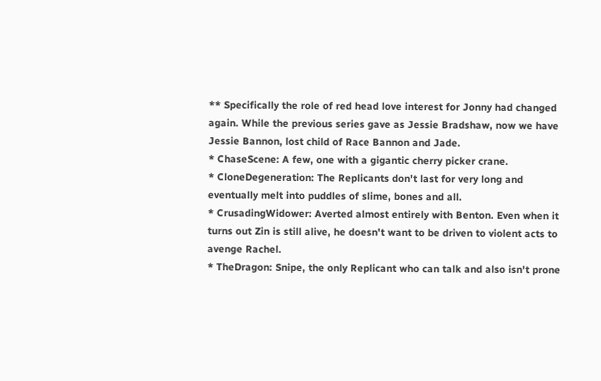** Specifically the role of red head love interest for Jonny had changed again. While the previous series gave as Jessie Bradshaw, now we have Jessie Bannon, lost child of Race Bannon and Jade.
* ChaseScene: A few, one with a gigantic cherry picker crane.
* CloneDegeneration: The Replicants don't last for very long and eventually melt into puddles of slime, bones and all.
* CrusadingWidower: Averted almost entirely with Benton. Even when it turns out Zin is still alive, he doesn't want to be driven to violent acts to avenge Rachel.
* TheDragon: Snipe, the only Replicant who can talk and also isn't prone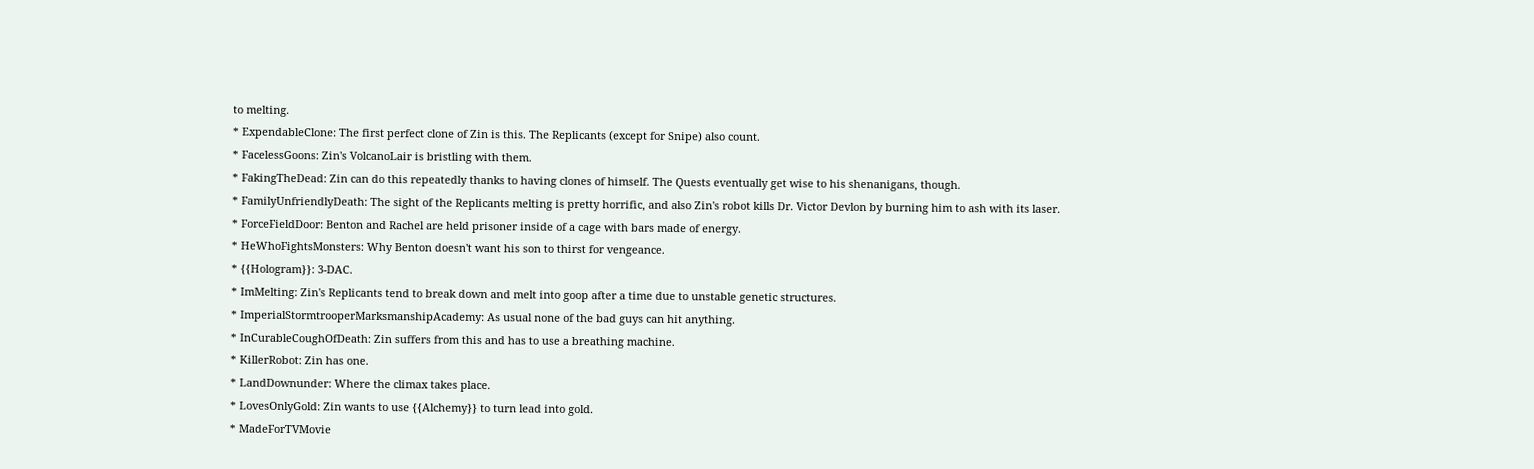to melting.
* ExpendableClone: The first perfect clone of Zin is this. The Replicants (except for Snipe) also count.
* FacelessGoons: Zin's VolcanoLair is bristling with them.
* FakingTheDead: Zin can do this repeatedly thanks to having clones of himself. The Quests eventually get wise to his shenanigans, though.
* FamilyUnfriendlyDeath: The sight of the Replicants melting is pretty horrific, and also Zin's robot kills Dr. Victor Devlon by burning him to ash with its laser.
* ForceFieldDoor: Benton and Rachel are held prisoner inside of a cage with bars made of energy.
* HeWhoFightsMonsters: Why Benton doesn't want his son to thirst for vengeance.
* {{Hologram}}: 3-DAC.
* ImMelting: Zin's Replicants tend to break down and melt into goop after a time due to unstable genetic structures.
* ImperialStormtrooperMarksmanshipAcademy: As usual none of the bad guys can hit anything.
* InCurableCoughOfDeath: Zin suffers from this and has to use a breathing machine.
* KillerRobot: Zin has one.
* LandDownunder: Where the climax takes place.
* LovesOnlyGold: Zin wants to use {{Alchemy}} to turn lead into gold.
* MadeForTVMovie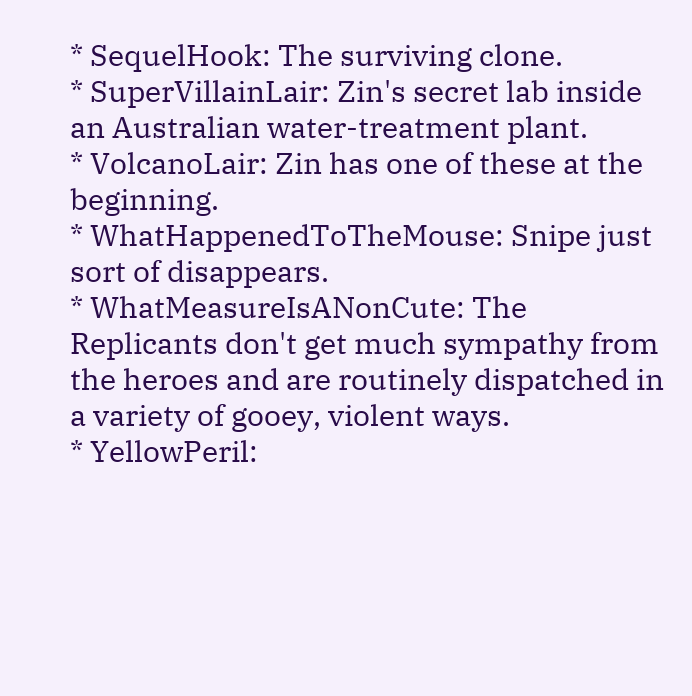* SequelHook: The surviving clone.
* SuperVillainLair: Zin's secret lab inside an Australian water-treatment plant.
* VolcanoLair: Zin has one of these at the beginning.
* WhatHappenedToTheMouse: Snipe just sort of disappears.
* WhatMeasureIsANonCute: The Replicants don't get much sympathy from the heroes and are routinely dispatched in a variety of gooey, violent ways.
* YellowPeril: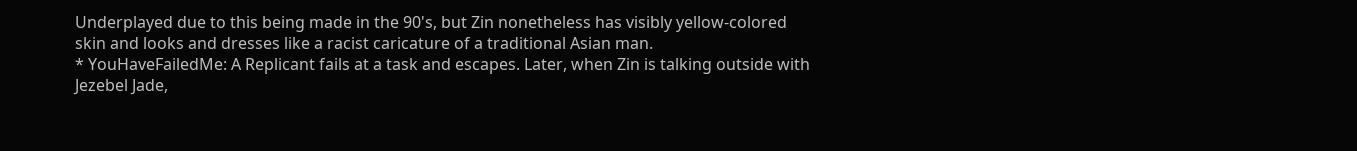Underplayed due to this being made in the 90's, but Zin nonetheless has visibly yellow-colored skin and looks and dresses like a racist caricature of a traditional Asian man.
* YouHaveFailedMe: A Replicant fails at a task and escapes. Later, when Zin is talking outside with Jezebel Jade,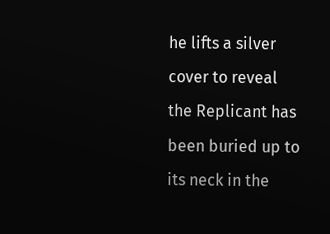he lifts a silver cover to reveal the Replicant has been buried up to its neck in the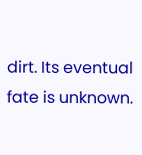dirt. Its eventual fate is unknown.